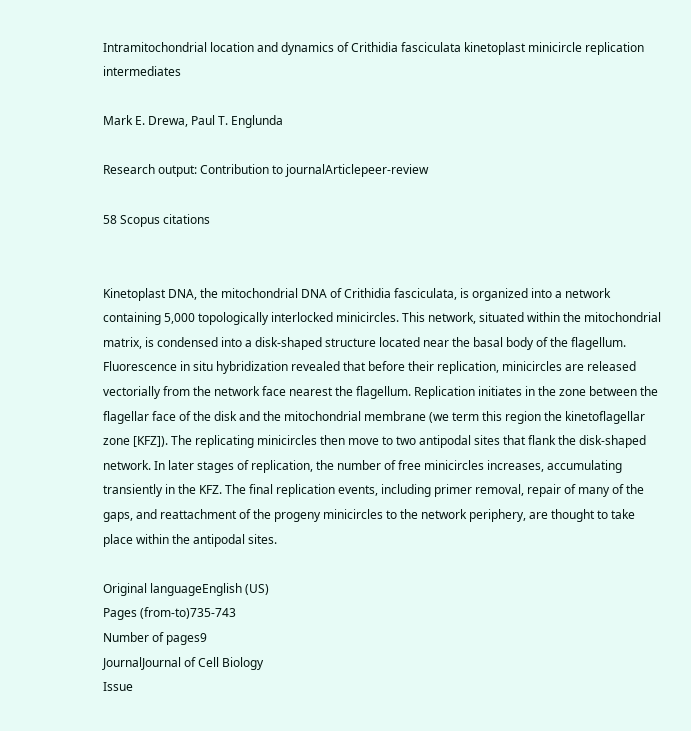Intramitochondrial location and dynamics of Crithidia fasciculata kinetoplast minicircle replication intermediates

Mark E. Drewa, Paul T. Englunda

Research output: Contribution to journalArticlepeer-review

58 Scopus citations


Kinetoplast DNA, the mitochondrial DNA of Crithidia fasciculata, is organized into a network containing 5,000 topologically interlocked minicircles. This network, situated within the mitochondrial matrix, is condensed into a disk-shaped structure located near the basal body of the flagellum. Fluorescence in situ hybridization revealed that before their replication, minicircles are released vectorially from the network face nearest the flagellum. Replication initiates in the zone between the flagellar face of the disk and the mitochondrial membrane (we term this region the kinetoflagellar zone [KFZ]). The replicating minicircles then move to two antipodal sites that flank the disk-shaped network. In later stages of replication, the number of free minicircles increases, accumulating transiently in the KFZ. The final replication events, including primer removal, repair of many of the gaps, and reattachment of the progeny minicircles to the network periphery, are thought to take place within the antipodal sites.

Original languageEnglish (US)
Pages (from-to)735-743
Number of pages9
JournalJournal of Cell Biology
Issue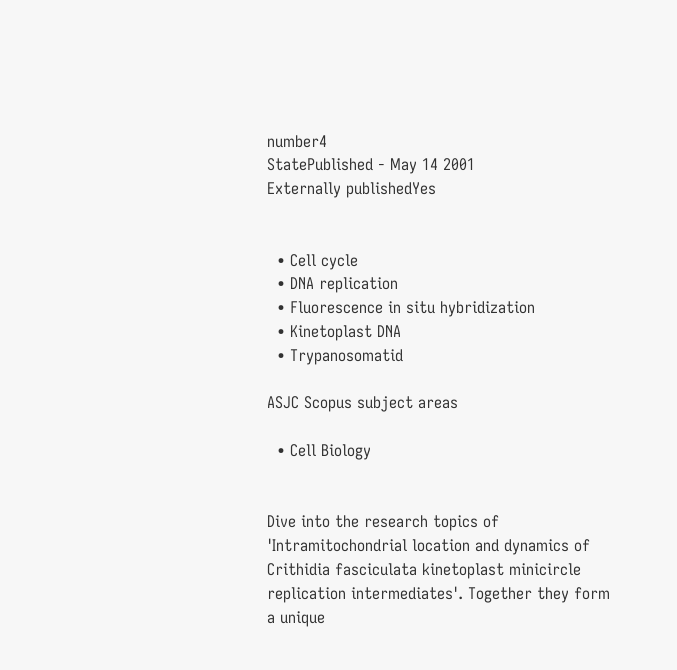number4
StatePublished - May 14 2001
Externally publishedYes


  • Cell cycle
  • DNA replication
  • Fluorescence in situ hybridization
  • Kinetoplast DNA
  • Trypanosomatid

ASJC Scopus subject areas

  • Cell Biology


Dive into the research topics of 'Intramitochondrial location and dynamics of Crithidia fasciculata kinetoplast minicircle replication intermediates'. Together they form a unique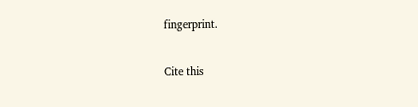fingerprint.

Cite this